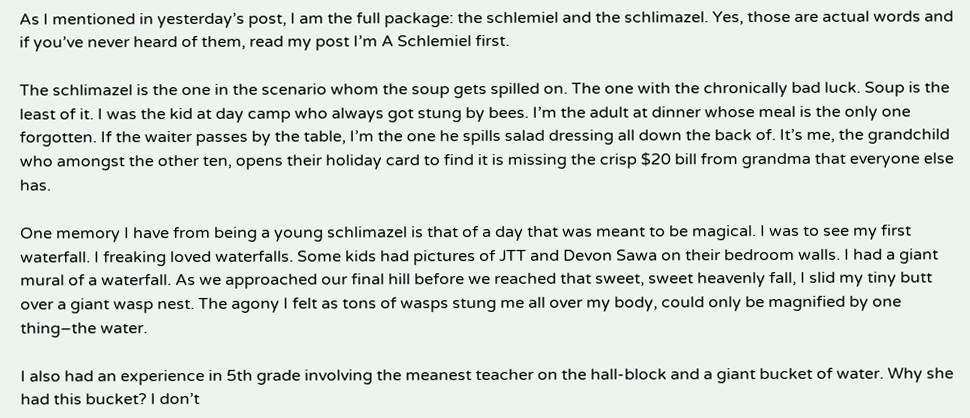As I mentioned in yesterday’s post, I am the full package: the schlemiel and the schlimazel. Yes, those are actual words and if you’ve never heard of them, read my post I’m A Schlemiel first.

The schlimazel is the one in the scenario whom the soup gets spilled on. The one with the chronically bad luck. Soup is the least of it. I was the kid at day camp who always got stung by bees. I’m the adult at dinner whose meal is the only one forgotten. If the waiter passes by the table, I’m the one he spills salad dressing all down the back of. It’s me, the grandchild who amongst the other ten, opens their holiday card to find it is missing the crisp $20 bill from grandma that everyone else has.

One memory I have from being a young schlimazel is that of a day that was meant to be magical. I was to see my first waterfall. I freaking loved waterfalls. Some kids had pictures of JTT and Devon Sawa on their bedroom walls. I had a giant mural of a waterfall. As we approached our final hill before we reached that sweet, sweet heavenly fall, I slid my tiny butt over a giant wasp nest. The agony I felt as tons of wasps stung me all over my body, could only be magnified by one thing–the water.

I also had an experience in 5th grade involving the meanest teacher on the hall-block and a giant bucket of water. Why she had this bucket? I don’t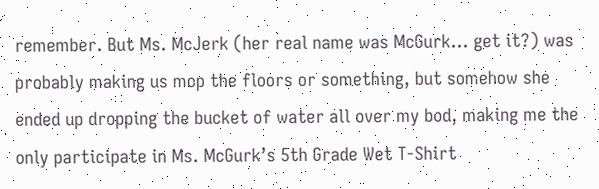remember. But Ms. McJerk (her real name was McGurk… get it?) was probably making us mop the floors or something, but somehow she ended up dropping the bucket of water all over my bod, making me the only participate in Ms. McGurk’s 5th Grade Wet T-Shirt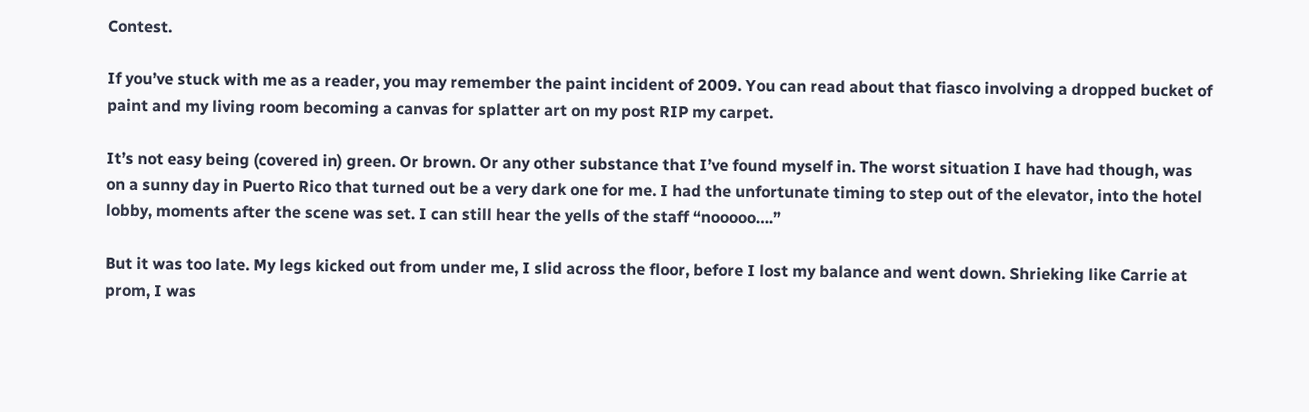Contest.

If you’ve stuck with me as a reader, you may remember the paint incident of 2009. You can read about that fiasco involving a dropped bucket of paint and my living room becoming a canvas for splatter art on my post RIP my carpet.

It’s not easy being (covered in) green. Or brown. Or any other substance that I’ve found myself in. The worst situation I have had though, was on a sunny day in Puerto Rico that turned out be a very dark one for me. I had the unfortunate timing to step out of the elevator, into the hotel lobby, moments after the scene was set. I can still hear the yells of the staff “nooooo….”

But it was too late. My legs kicked out from under me, I slid across the floor, before I lost my balance and went down. Shrieking like Carrie at prom, I was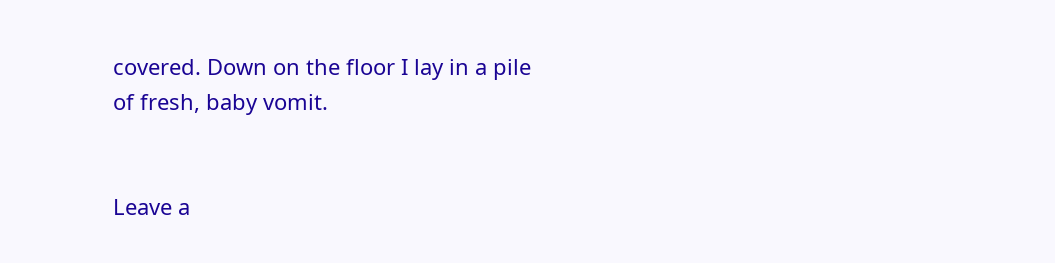covered. Down on the floor I lay in a pile of fresh, baby vomit.


Leave a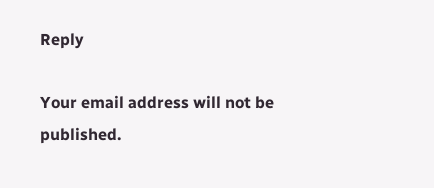Reply

Your email address will not be published.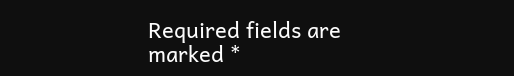Required fields are marked *